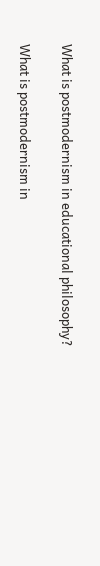What is postmodernism in educational philosophy?

What is postmodernism in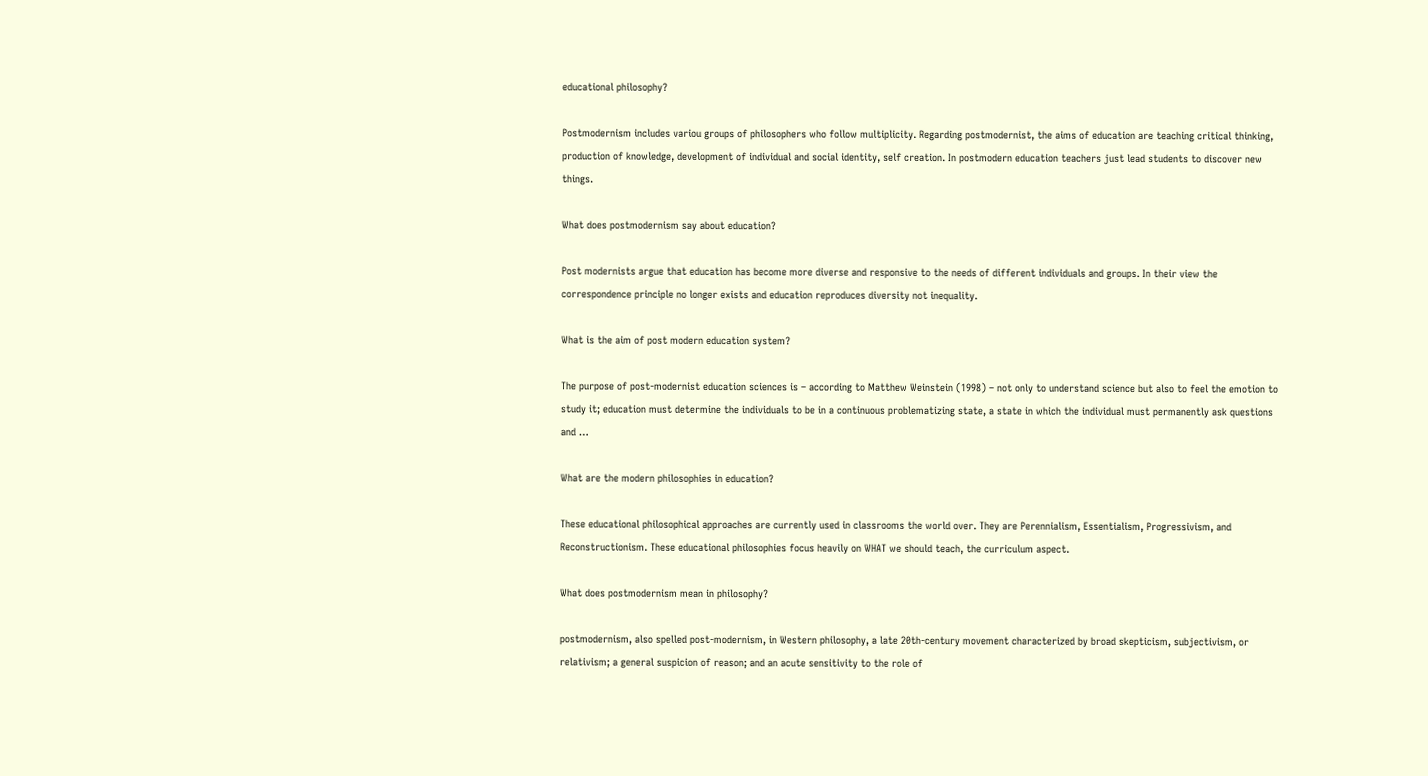educational philosophy?

Postmodernism includes variou groups of philosophers who follow multiplicity. Regarding postmodernist, the aims of education are teaching critical thinking, production of knowledge, development of individual and social identity, self creation. In postmodern education teachers just lead students to discover new things.

What does postmodernism say about education?

Post modernists argue that education has become more diverse and responsive to the needs of different individuals and groups. In their view the correspondence principle no longer exists and education reproduces diversity not inequality.

What is the aim of post modern education system?

The purpose of post-modernist education sciences is – according to Matthew Weinstein (1998) – not only to understand science but also to feel the emotion to study it; education must determine the individuals to be in a continuous problematizing state, a state in which the individual must permanently ask questions and …

What are the modern philosophies in education?

These educational philosophical approaches are currently used in classrooms the world over. They are Perennialism, Essentialism, Progressivism, and Reconstructionism. These educational philosophies focus heavily on WHAT we should teach, the curriculum aspect.

What does postmodernism mean in philosophy?

postmodernism, also spelled post-modernism, in Western philosophy, a late 20th-century movement characterized by broad skepticism, subjectivism, or relativism; a general suspicion of reason; and an acute sensitivity to the role of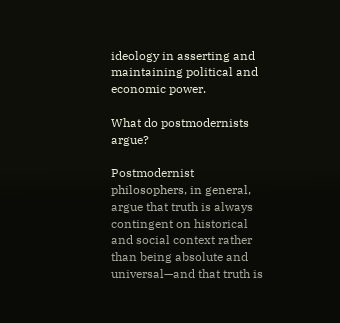ideology in asserting and maintaining political and economic power.

What do postmodernists argue?

Postmodernist philosophers, in general, argue that truth is always contingent on historical and social context rather than being absolute and universal—and that truth is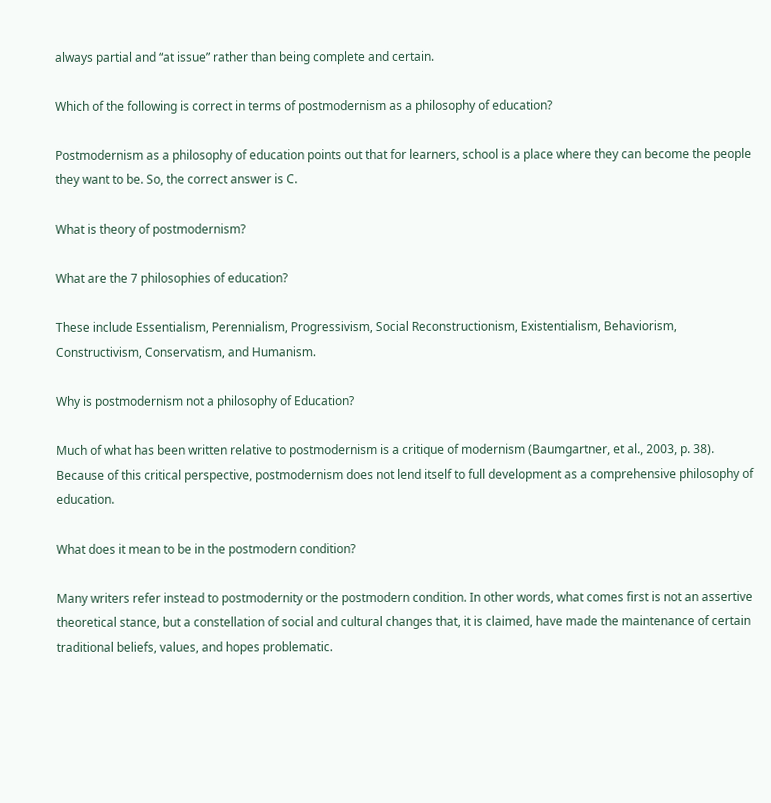always partial and “at issue” rather than being complete and certain.

Which of the following is correct in terms of postmodernism as a philosophy of education?

Postmodernism as a philosophy of education points out that for learners, school is a place where they can become the people they want to be. So, the correct answer is C.

What is theory of postmodernism?

What are the 7 philosophies of education?

These include Essentialism, Perennialism, Progressivism, Social Reconstructionism, Existentialism, Behaviorism, Constructivism, Conservatism, and Humanism.

Why is postmodernism not a philosophy of Education?

Much of what has been written relative to postmodernism is a critique of modernism (Baumgartner, et al., 2003, p. 38). Because of this critical perspective, postmodernism does not lend itself to full development as a comprehensive philosophy of education.

What does it mean to be in the postmodern condition?

Many writers refer instead to postmodernity or the postmodern condition. In other words, what comes first is not an assertive theoretical stance, but a constellation of social and cultural changes that, it is claimed, have made the maintenance of certain traditional beliefs, values, and hopes problematic.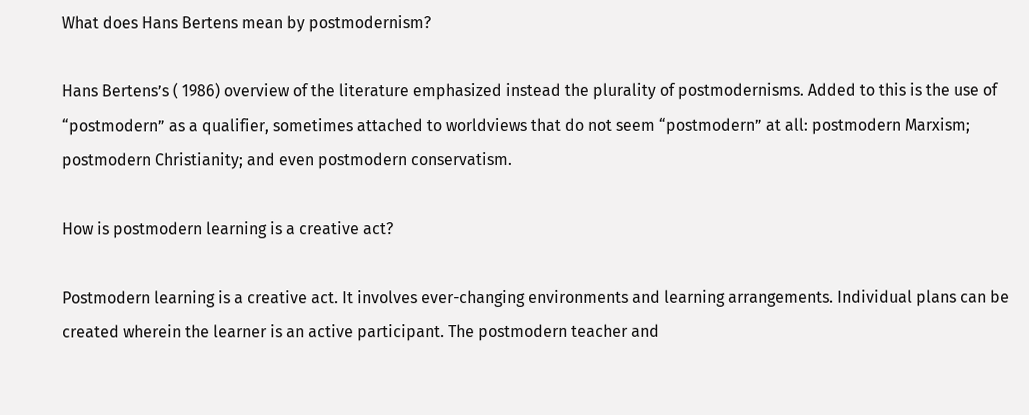What does Hans Bertens mean by postmodernism?

Hans Bertens’s ( 1986) overview of the literature emphasized instead the plurality of postmodernisms. Added to this is the use of “postmodern” as a qualifier, sometimes attached to worldviews that do not seem “postmodern” at all: postmodern Marxism; postmodern Christianity; and even postmodern conservatism.

How is postmodern learning is a creative act?

Postmodern learning is a creative act. It involves ever-changing environments and learning arrangements. Individual plans can be created wherein the learner is an active participant. The postmodern teacher and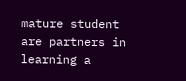mature student are partners in learning a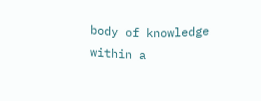body of knowledge within a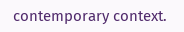contemporary context.